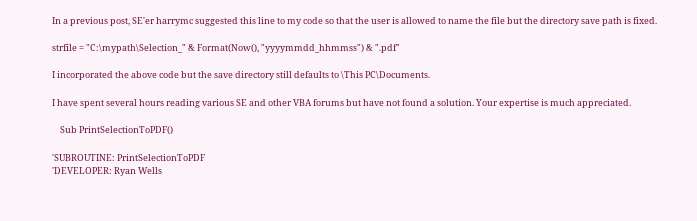In a previous post, SE'er harrymc suggested this line to my code so that the user is allowed to name the file but the directory save path is fixed.

strfile = "C:\mypath\Selection_" & Format(Now(), "yyyymmdd_hhmmss") & ".pdf"

I incorporated the above code but the save directory still defaults to \This PC\Documents.

I have spent several hours reading various SE and other VBA forums but have not found a solution. Your expertise is much appreciated.

    Sub PrintSelectionToPDF()

'SUBROUTINE: PrintSelectionToPDF
'DEVELOPER: Ryan Wells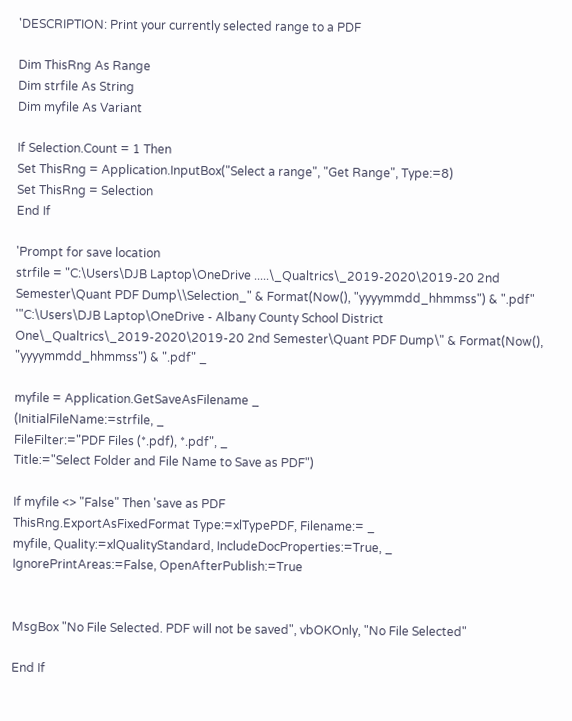'DESCRIPTION: Print your currently selected range to a PDF

Dim ThisRng As Range
Dim strfile As String
Dim myfile As Variant

If Selection.Count = 1 Then
Set ThisRng = Application.InputBox("Select a range", "Get Range", Type:=8)
Set ThisRng = Selection
End If

'Prompt for save location
strfile = "C:\Users\DJB Laptop\OneDrive .....\_Qualtrics\_2019-2020\2019-20 2nd Semester\Quant PDF Dump\\Selection_" & Format(Now(), "yyyymmdd_hhmmss") & ".pdf"
'"C:\Users\DJB Laptop\OneDrive - Albany County School District One\_Qualtrics\_2019-2020\2019-20 2nd Semester\Quant PDF Dump\" & Format(Now(), "yyyymmdd_hhmmss") & ".pdf" _

myfile = Application.GetSaveAsFilename _
(InitialFileName:=strfile, _
FileFilter:="PDF Files (*.pdf), *.pdf", _
Title:="Select Folder and File Name to Save as PDF")

If myfile <> "False" Then 'save as PDF
ThisRng.ExportAsFixedFormat Type:=xlTypePDF, Filename:= _
myfile, Quality:=xlQualityStandard, IncludeDocProperties:=True, _
IgnorePrintAreas:=False, OpenAfterPublish:=True


MsgBox "No File Selected. PDF will not be saved", vbOKOnly, "No File Selected"

End If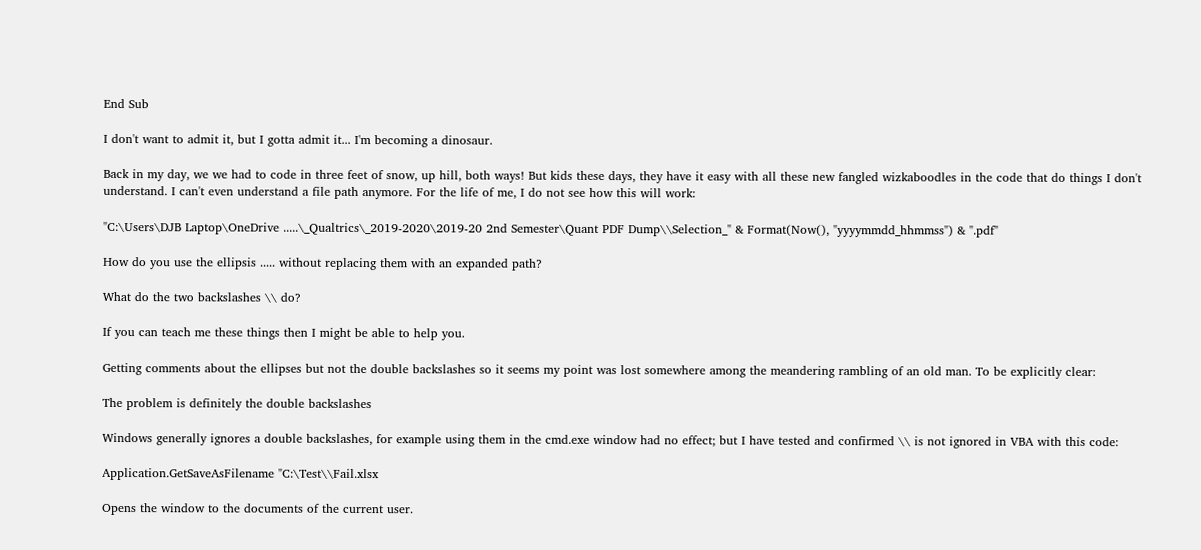End Sub

I don't want to admit it, but I gotta admit it... I'm becoming a dinosaur.

Back in my day, we we had to code in three feet of snow, up hill, both ways! But kids these days, they have it easy with all these new fangled wizkaboodles in the code that do things I don't understand. I can't even understand a file path anymore. For the life of me, I do not see how this will work:

"C:\Users\DJB Laptop\OneDrive .....\_Qualtrics\_2019-2020\2019-20 2nd Semester\Quant PDF Dump\\Selection_" & Format(Now(), "yyyymmdd_hhmmss") & ".pdf"

How do you use the ellipsis ..... without replacing them with an expanded path?

What do the two backslashes \\ do?

If you can teach me these things then I might be able to help you.

Getting comments about the ellipses but not the double backslashes so it seems my point was lost somewhere among the meandering rambling of an old man. To be explicitly clear:

The problem is definitely the double backslashes

Windows generally ignores a double backslashes, for example using them in the cmd.exe window had no effect; but I have tested and confirmed \\ is not ignored in VBA with this code:

Application.GetSaveAsFilename "C:\Test\\Fail.xlsx

Opens the window to the documents of the current user.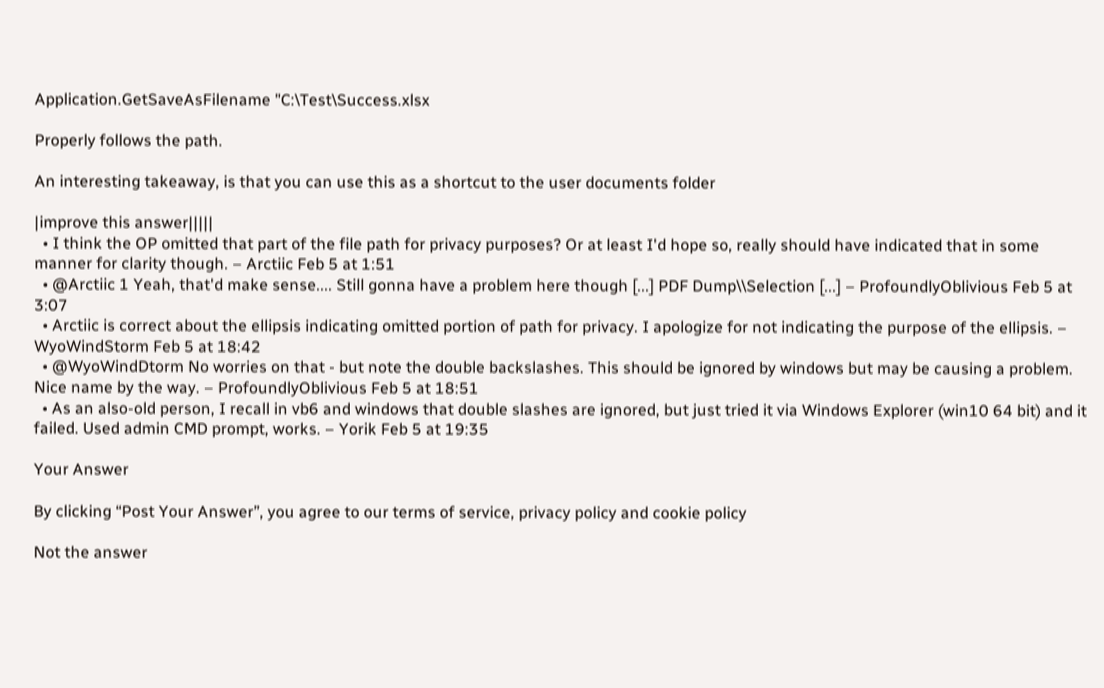Application.GetSaveAsFilename "C:\Test\Success.xlsx

Properly follows the path.

An interesting takeaway, is that you can use this as a shortcut to the user documents folder

|improve this answer|||||
  • I think the OP omitted that part of the file path for privacy purposes? Or at least I'd hope so, really should have indicated that in some manner for clarity though. – Arctiic Feb 5 at 1:51
  • @Arctiic 1 Yeah, that'd make sense.... Still gonna have a problem here though [...] PDF Dump\\Selection [...] – ProfoundlyOblivious Feb 5 at 3:07
  • Arctiic is correct about the ellipsis indicating omitted portion of path for privacy. I apologize for not indicating the purpose of the ellipsis. – WyoWindStorm Feb 5 at 18:42
  • @WyoWindDtorm No worries on that - but note the double backslashes. This should be ignored by windows but may be causing a problem. Nice name by the way. – ProfoundlyOblivious Feb 5 at 18:51
  • As an also-old person, I recall in vb6 and windows that double slashes are ignored, but just tried it via Windows Explorer (win10 64 bit) and it failed. Used admin CMD prompt, works. – Yorik Feb 5 at 19:35

Your Answer

By clicking “Post Your Answer”, you agree to our terms of service, privacy policy and cookie policy

Not the answer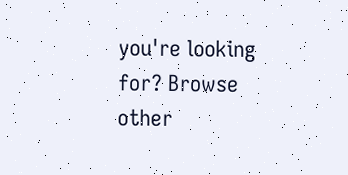you're looking for? Browse other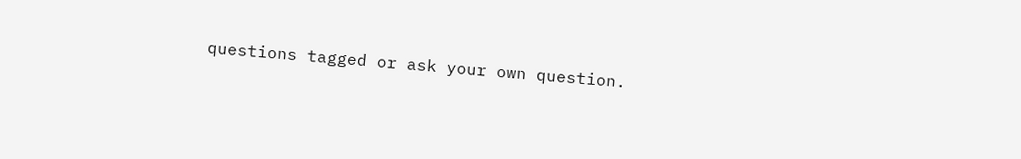questions tagged or ask your own question.